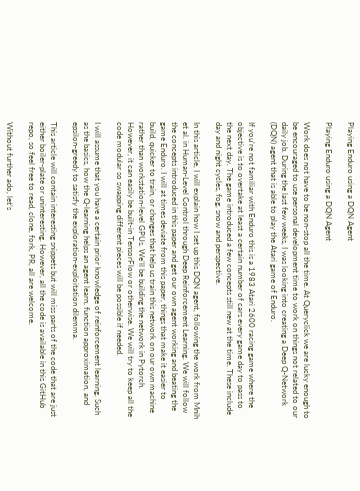Playing Enduro using a DQN Agent

Playing Enduro using a DQN Agent

Work does not have to be non-stop all the time. At Queryclick we are lucky enough to be encouraged to use personal development time to work on things not related to our daily job. During the last few weeks, I was looking into creating a Deep Q-Network (DQN) agent that is able to play the Atari game of Enduro.

If you’re not familiar with Enduro this is a 1983 Atari 2600 racing game where the objective is to overtake at least a certain number of cars every game day to pass to the next day. The game introduced a few concepts still new at the time. These include day and night cycles, fog, snow and perspective.

In this article, I will explain how I set up this DQN agent, following the work from Mnih et al. in Human-Level Control through Deep Reinforcement Learning. We will follow the concepts introduced in this paper and get our own agent working and beating the game Enduro. I will at times deviate from this paper, things that make it easier to build, quicker to train, or changes that help us train this network on our own machine rather than workstation-level GPUs. We’ll be building the network in Pytorch. However, it can easily be built-in TensorFlow or otherwise. We will try to keep all the code modular so swapping different pieces will be possible if needed.

I will assume that you have a certain prior knowledge of reinforcement learning. Such as the basics, how the Q-learning helps an agent learn, function approximation, and epsilon-greedy to satisfy the exploration-exploitation dilemma.

This article will contain interesting snippets but will miss parts of the code that are just either boiler-plate or uninteresting. However, all the code is available in this GitHub repo, so feel free to read, clone, fork, PR, all are welcome.

Without further ado, let’s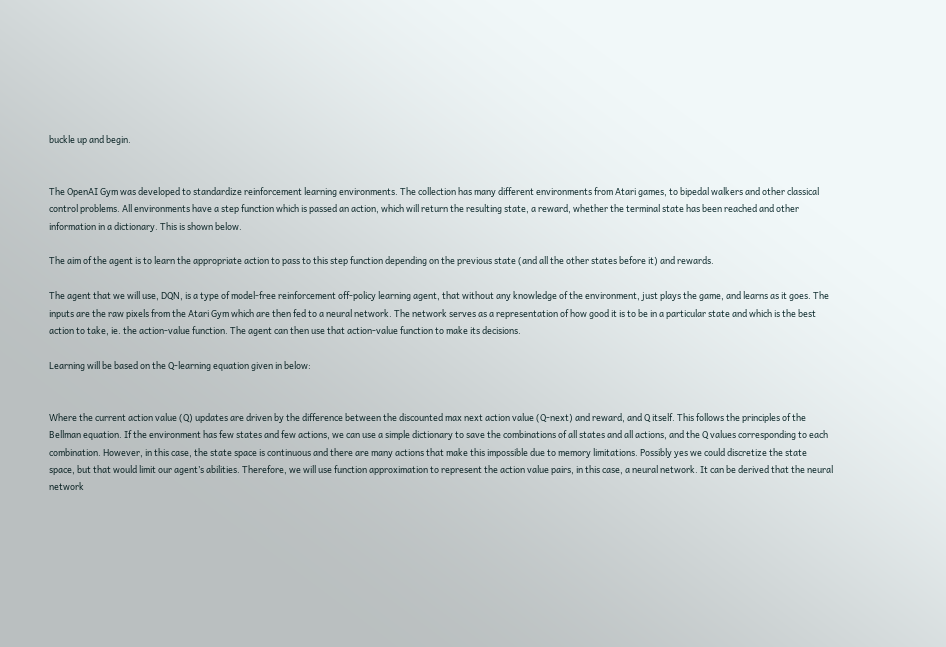buckle up and begin.


The OpenAI Gym was developed to standardize reinforcement learning environments. The collection has many different environments from Atari games, to bipedal walkers and other classical control problems. All environments have a step function which is passed an action, which will return the resulting state, a reward, whether the terminal state has been reached and other information in a dictionary. This is shown below.

The aim of the agent is to learn the appropriate action to pass to this step function depending on the previous state (and all the other states before it) and rewards.

The agent that we will use, DQN, is a type of model-free reinforcement off-policy learning agent, that without any knowledge of the environment, just plays the game, and learns as it goes. The inputs are the raw pixels from the Atari Gym which are then fed to a neural network. The network serves as a representation of how good it is to be in a particular state and which is the best action to take, ie. the action-value function. The agent can then use that action-value function to make its decisions.

Learning will be based on the Q-learning equation given in below:


Where the current action value (Q) updates are driven by the difference between the discounted max next action value (Q-next) and reward, and Q itself. This follows the principles of the Bellman equation. If the environment has few states and few actions, we can use a simple dictionary to save the combinations of all states and all actions, and the Q values corresponding to each combination. However, in this case, the state space is continuous and there are many actions that make this impossible due to memory limitations. Possibly yes we could discretize the state space, but that would limit our agent’s abilities. Therefore, we will use function approximation to represent the action value pairs, in this case, a neural network. It can be derived that the neural network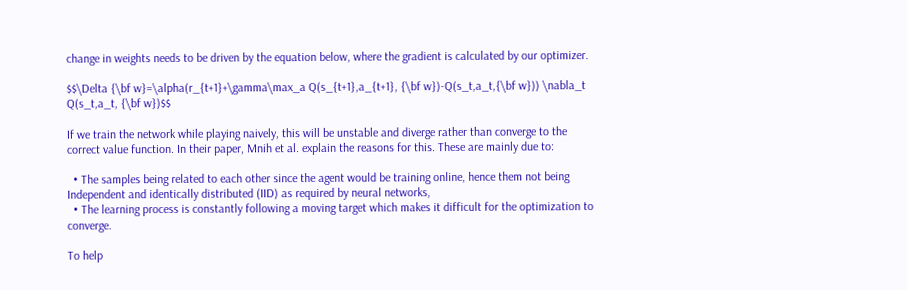change in weights needs to be driven by the equation below, where the gradient is calculated by our optimizer.

$$\Delta {\bf w}=\alpha(r_{t+1}+\gamma\max_a Q(s_{t+1},a_{t+1}, {\bf w})-Q(s_t,a_t,{\bf w})) \nabla_t Q(s_t,a_t, {\bf w})$$

If we train the network while playing naively, this will be unstable and diverge rather than converge to the correct value function. In their paper, Mnih et al. explain the reasons for this. These are mainly due to:

  • The samples being related to each other since the agent would be training online, hence them not being Independent and identically distributed (IID) as required by neural networks,
  • The learning process is constantly following a moving target which makes it difficult for the optimization to converge.

To help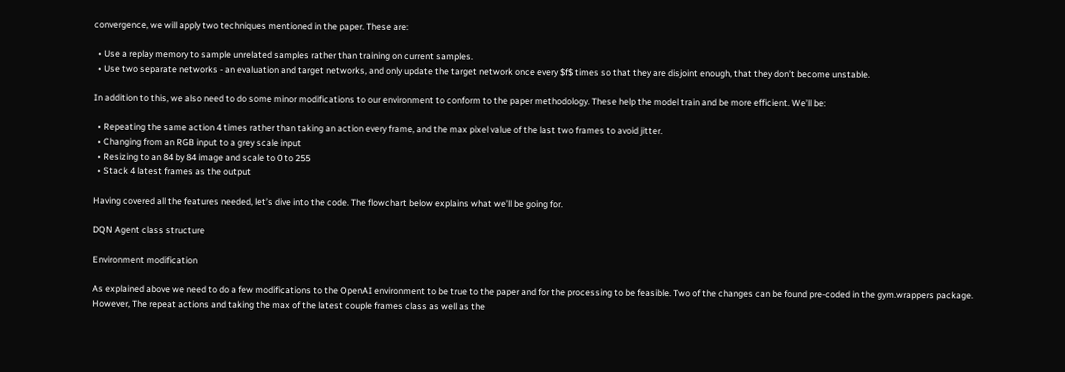convergence, we will apply two techniques mentioned in the paper. These are:

  • Use a replay memory to sample unrelated samples rather than training on current samples.
  • Use two separate networks - an evaluation and target networks, and only update the target network once every $f$ times so that they are disjoint enough, that they don’t become unstable.

In addition to this, we also need to do some minor modifications to our environment to conform to the paper methodology. These help the model train and be more efficient. We’ll be:

  • Repeating the same action 4 times rather than taking an action every frame, and the max pixel value of the last two frames to avoid jitter.
  • Changing from an RGB input to a grey scale input
  • Resizing to an 84 by 84 image and scale to 0 to 255
  • Stack 4 latest frames as the output

Having covered all the features needed, let’s dive into the code. The flowchart below explains what we’ll be going for.

DQN Agent class structure

Environment modification

As explained above we need to do a few modifications to the OpenAI environment to be true to the paper and for the processing to be feasible. Two of the changes can be found pre-coded in the gym.wrappers package. However, The repeat actions and taking the max of the latest couple frames class as well as the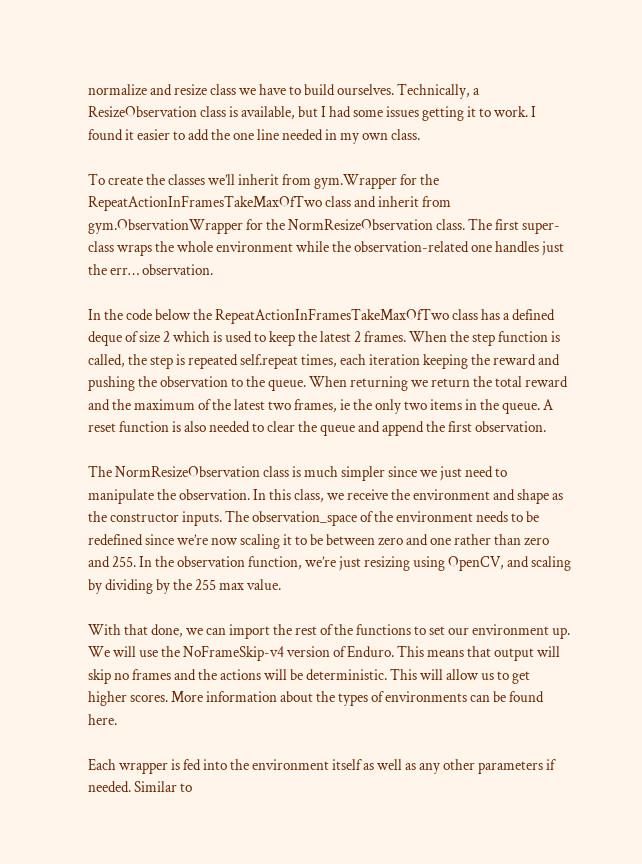normalize and resize class we have to build ourselves. Technically, a ResizeObservation class is available, but I had some issues getting it to work. I found it easier to add the one line needed in my own class.

To create the classes we’ll inherit from gym.Wrapper for the RepeatActionInFramesTakeMaxOfTwo class and inherit from gym.ObservationWrapper for the NormResizeObservation class. The first super-class wraps the whole environment while the observation-related one handles just the err… observation.

In the code below the RepeatActionInFramesTakeMaxOfTwo class has a defined deque of size 2 which is used to keep the latest 2 frames. When the step function is called, the step is repeated self.repeat times, each iteration keeping the reward and pushing the observation to the queue. When returning we return the total reward and the maximum of the latest two frames, ie the only two items in the queue. A reset function is also needed to clear the queue and append the first observation.

The NormResizeObservation class is much simpler since we just need to manipulate the observation. In this class, we receive the environment and shape as the constructor inputs. The observation_space of the environment needs to be redefined since we’re now scaling it to be between zero and one rather than zero and 255. In the observation function, we’re just resizing using OpenCV, and scaling by dividing by the 255 max value.

With that done, we can import the rest of the functions to set our environment up. We will use the NoFrameSkip-v4 version of Enduro. This means that output will skip no frames and the actions will be deterministic. This will allow us to get higher scores. More information about the types of environments can be found here.

Each wrapper is fed into the environment itself as well as any other parameters if needed. Similar to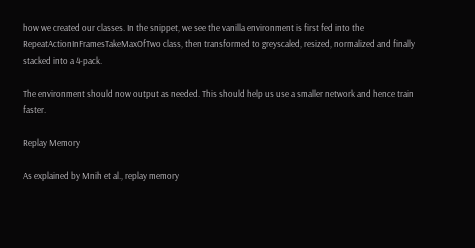how we created our classes. In the snippet, we see the vanilla environment is first fed into the RepeatActionInFramesTakeMaxOfTwo class, then transformed to greyscaled, resized, normalized and finally stacked into a 4-pack.

The environment should now output as needed. This should help us use a smaller network and hence train faster.

Replay Memory

As explained by Mnih et al., replay memory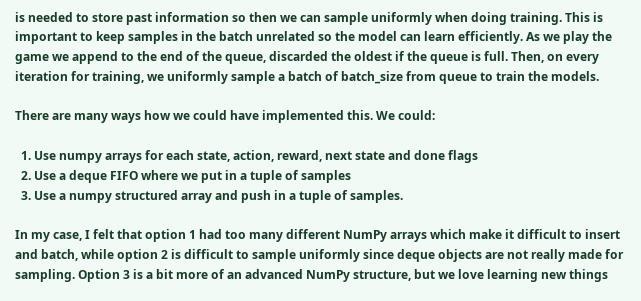is needed to store past information so then we can sample uniformly when doing training. This is important to keep samples in the batch unrelated so the model can learn efficiently. As we play the game we append to the end of the queue, discarded the oldest if the queue is full. Then, on every iteration for training, we uniformly sample a batch of batch_size from queue to train the models.

There are many ways how we could have implemented this. We could:

  1. Use numpy arrays for each state, action, reward, next state and done flags
  2. Use a deque FIFO where we put in a tuple of samples
  3. Use a numpy structured array and push in a tuple of samples.

In my case, I felt that option 1 had too many different NumPy arrays which make it difficult to insert and batch, while option 2 is difficult to sample uniformly since deque objects are not really made for sampling. Option 3 is a bit more of an advanced NumPy structure, but we love learning new things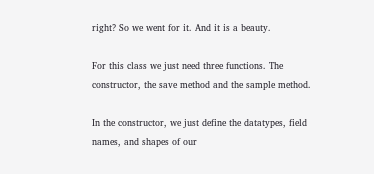right? So we went for it. And it is a beauty.

For this class we just need three functions. The constructor, the save method and the sample method.

In the constructor, we just define the datatypes, field names, and shapes of our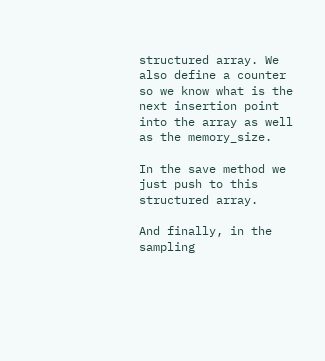structured array. We also define a counter so we know what is the next insertion point into the array as well as the memory_size.

In the save method we just push to this structured array.

And finally, in the sampling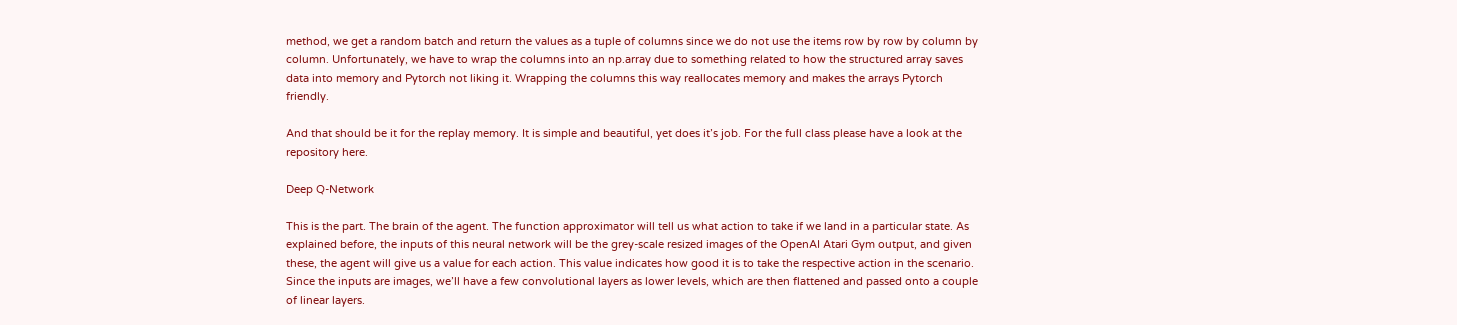method, we get a random batch and return the values as a tuple of columns since we do not use the items row by row by column by column. Unfortunately, we have to wrap the columns into an np.array due to something related to how the structured array saves data into memory and Pytorch not liking it. Wrapping the columns this way reallocates memory and makes the arrays Pytorch friendly.

And that should be it for the replay memory. It is simple and beautiful, yet does it’s job. For the full class please have a look at the repository here.

Deep Q-Network

This is the part. The brain of the agent. The function approximator will tell us what action to take if we land in a particular state. As explained before, the inputs of this neural network will be the grey-scale resized images of the OpenAI Atari Gym output, and given these, the agent will give us a value for each action. This value indicates how good it is to take the respective action in the scenario. Since the inputs are images, we’ll have a few convolutional layers as lower levels, which are then flattened and passed onto a couple of linear layers.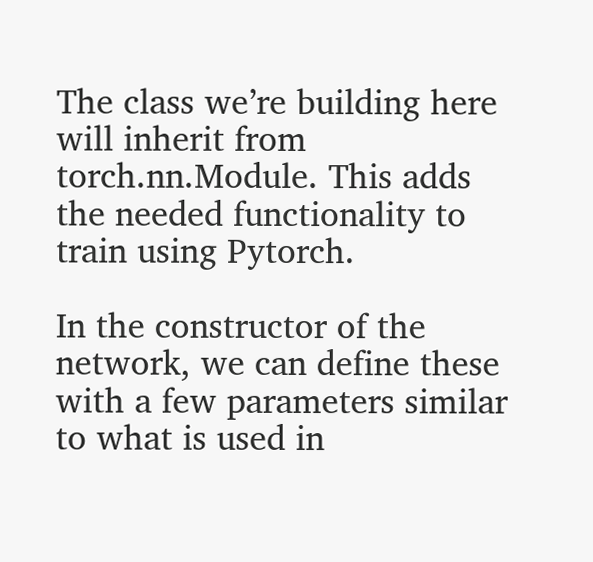The class we’re building here will inherit from torch.nn.Module. This adds the needed functionality to train using Pytorch.

In the constructor of the network, we can define these with a few parameters similar to what is used in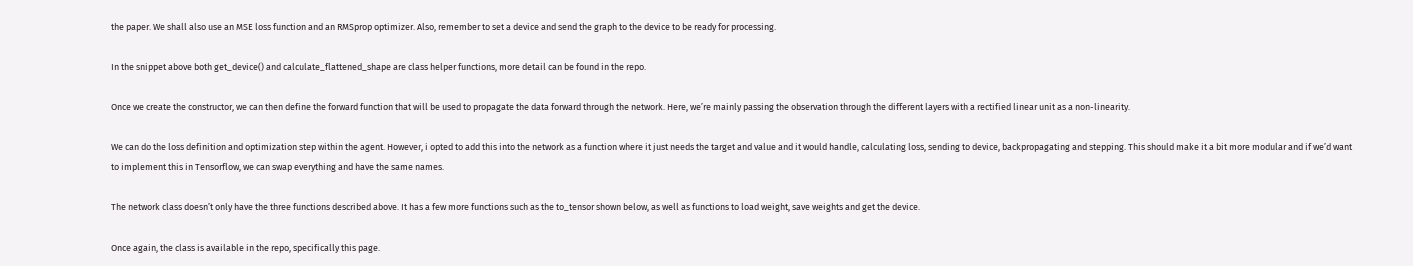the paper. We shall also use an MSE loss function and an RMSprop optimizer. Also, remember to set a device and send the graph to the device to be ready for processing.

In the snippet above both get_device() and calculate_flattened_shape are class helper functions, more detail can be found in the repo.

Once we create the constructor, we can then define the forward function that will be used to propagate the data forward through the network. Here, we’re mainly passing the observation through the different layers with a rectified linear unit as a non-linearity.

We can do the loss definition and optimization step within the agent. However, i opted to add this into the network as a function where it just needs the target and value and it would handle, calculating loss, sending to device, backpropagating and stepping. This should make it a bit more modular and if we’d want to implement this in Tensorflow, we can swap everything and have the same names.

The network class doesn’t only have the three functions described above. It has a few more functions such as the to_tensor shown below, as well as functions to load weight, save weights and get the device.

Once again, the class is available in the repo, specifically this page.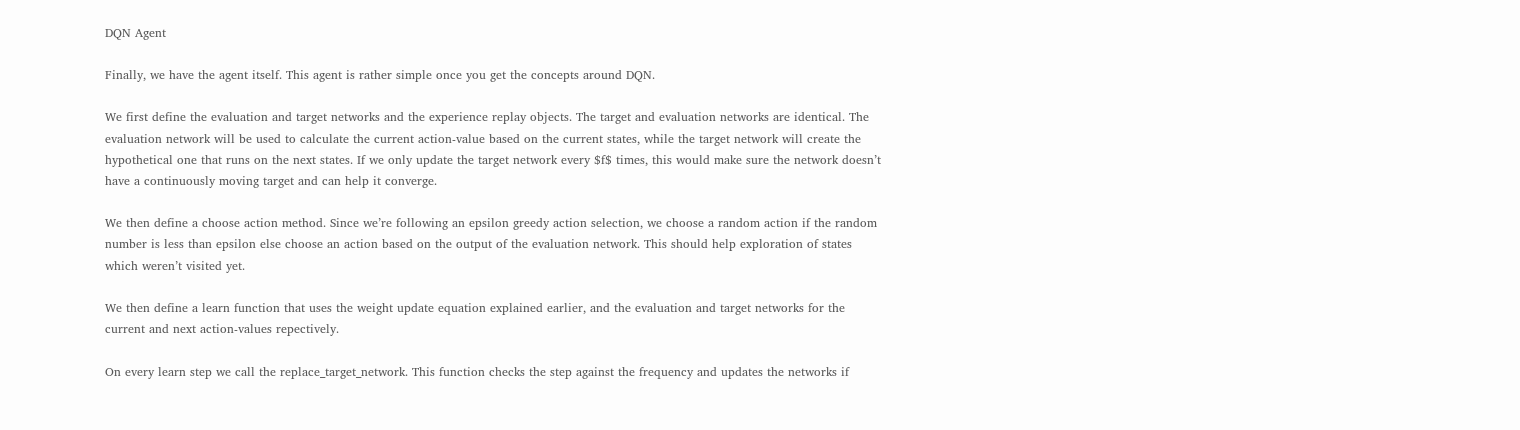DQN Agent

Finally, we have the agent itself. This agent is rather simple once you get the concepts around DQN.

We first define the evaluation and target networks and the experience replay objects. The target and evaluation networks are identical. The evaluation network will be used to calculate the current action-value based on the current states, while the target network will create the hypothetical one that runs on the next states. If we only update the target network every $f$ times, this would make sure the network doesn’t have a continuously moving target and can help it converge.

We then define a choose action method. Since we’re following an epsilon greedy action selection, we choose a random action if the random number is less than epsilon else choose an action based on the output of the evaluation network. This should help exploration of states which weren’t visited yet.

We then define a learn function that uses the weight update equation explained earlier, and the evaluation and target networks for the current and next action-values repectively.

On every learn step we call the replace_target_network. This function checks the step against the frequency and updates the networks if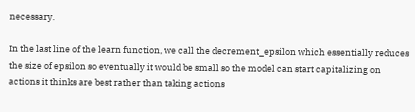necessary.

In the last line of the learn function, we call the decrement_epsilon which essentially reduces the size of epsilon so eventually it would be small so the model can start capitalizing on actions it thinks are best rather than taking actions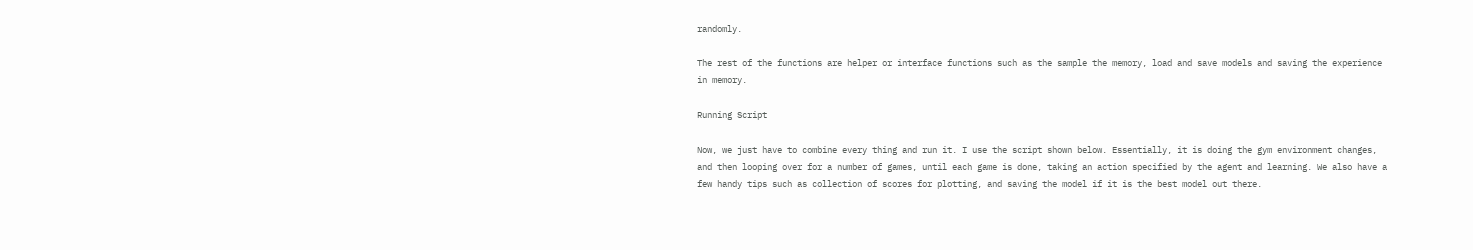randomly.

The rest of the functions are helper or interface functions such as the sample the memory, load and save models and saving the experience in memory.

Running Script

Now, we just have to combine every thing and run it. I use the script shown below. Essentially, it is doing the gym environment changes, and then looping over for a number of games, until each game is done, taking an action specified by the agent and learning. We also have a few handy tips such as collection of scores for plotting, and saving the model if it is the best model out there.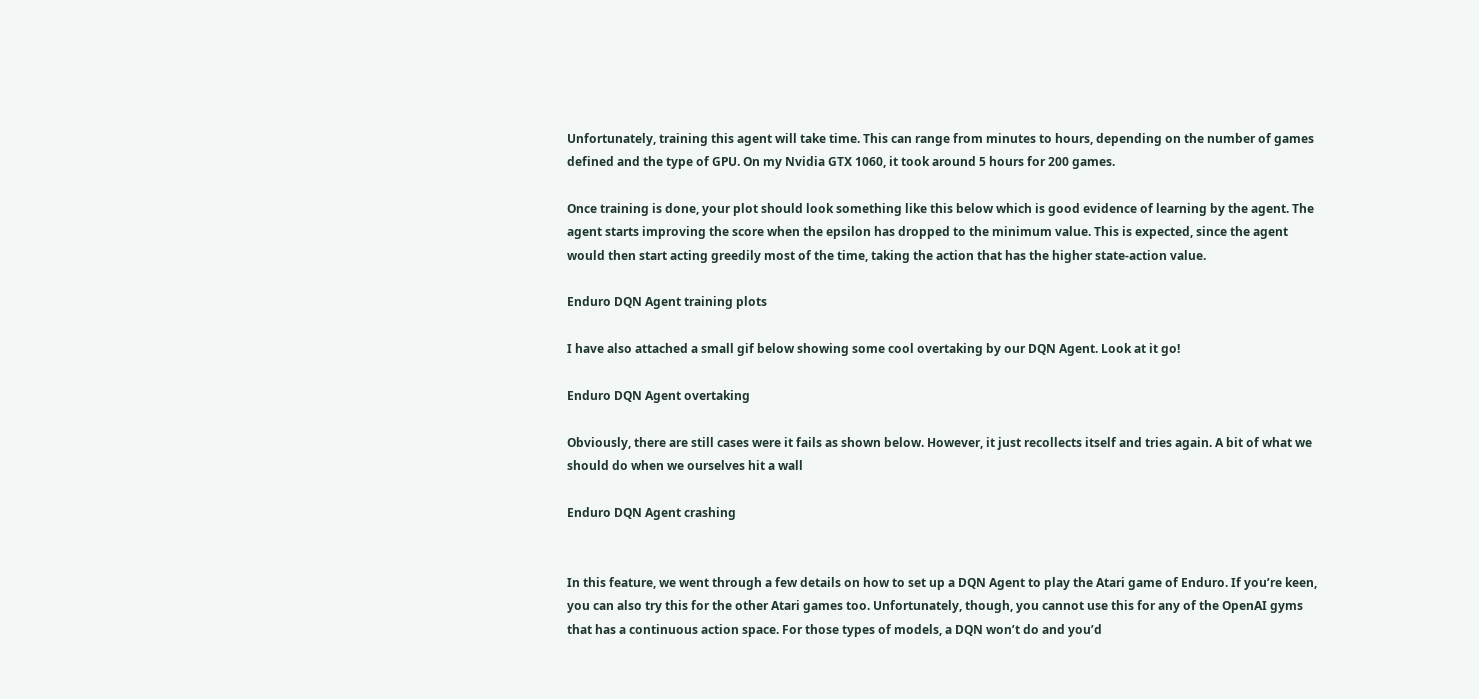Unfortunately, training this agent will take time. This can range from minutes to hours, depending on the number of games defined and the type of GPU. On my Nvidia GTX 1060, it took around 5 hours for 200 games.

Once training is done, your plot should look something like this below which is good evidence of learning by the agent. The agent starts improving the score when the epsilon has dropped to the minimum value. This is expected, since the agent would then start acting greedily most of the time, taking the action that has the higher state-action value.

Enduro DQN Agent training plots

I have also attached a small gif below showing some cool overtaking by our DQN Agent. Look at it go!

Enduro DQN Agent overtaking

Obviously, there are still cases were it fails as shown below. However, it just recollects itself and tries again. A bit of what we should do when we ourselves hit a wall

Enduro DQN Agent crashing


In this feature, we went through a few details on how to set up a DQN Agent to play the Atari game of Enduro. If you’re keen, you can also try this for the other Atari games too. Unfortunately, though, you cannot use this for any of the OpenAI gyms that has a continuous action space. For those types of models, a DQN won’t do and you’d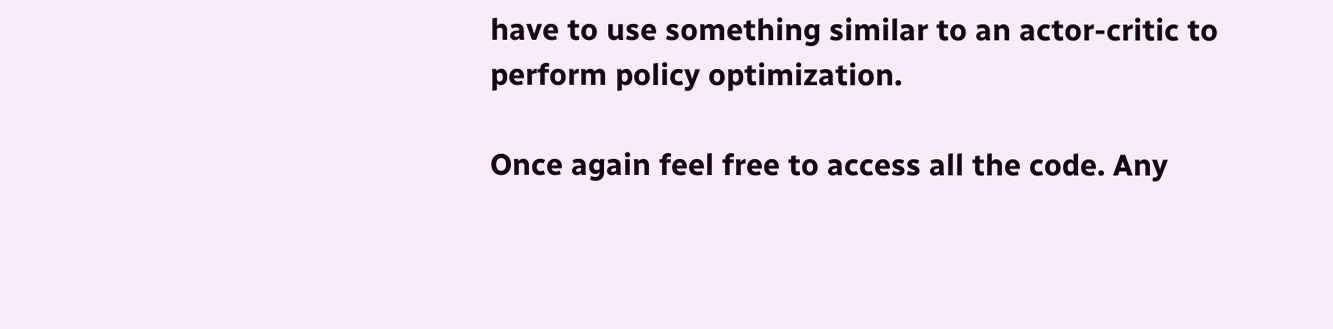have to use something similar to an actor-critic to perform policy optimization.

Once again feel free to access all the code. Any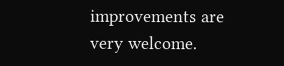improvements are very welcome.